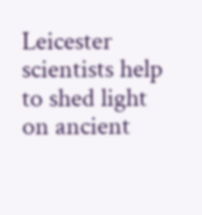Leicester scientists help to shed light on ancient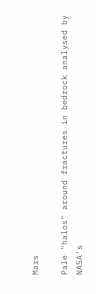Mars

Pale "halos" around fractures in bedrock analysed by NASA's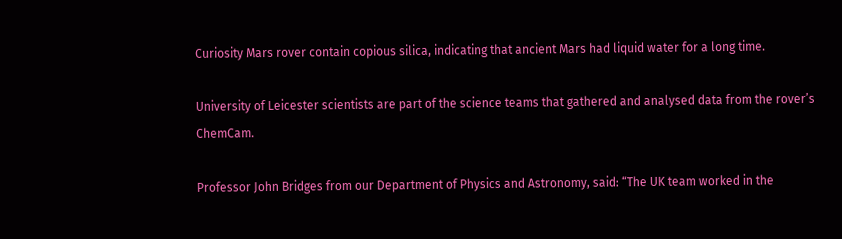Curiosity Mars rover contain copious silica, indicating that ancient Mars had liquid water for a long time.

University of Leicester scientists are part of the science teams that gathered and analysed data from the rover’s ChemCam.

Professor John Bridges from our Department of Physics and Astronomy, said: “The UK team worked in the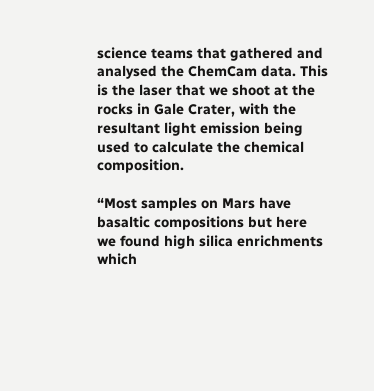science teams that gathered and analysed the ChemCam data. This is the laser that we shoot at the rocks in Gale Crater, with the resultant light emission being used to calculate the chemical composition.

“Most samples on Mars have basaltic compositions but here we found high silica enrichments which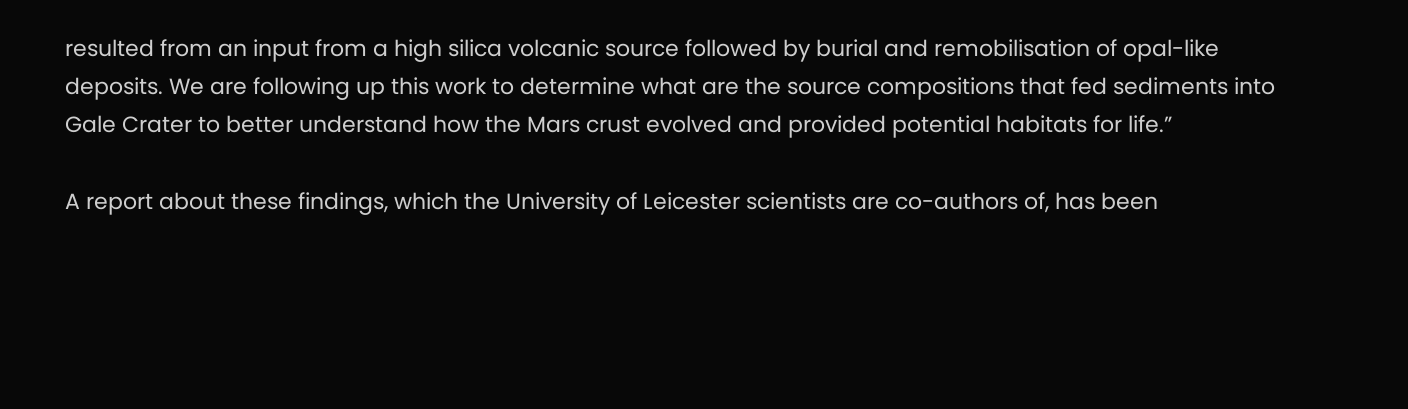resulted from an input from a high silica volcanic source followed by burial and remobilisation of opal-like deposits. We are following up this work to determine what are the source compositions that fed sediments into Gale Crater to better understand how the Mars crust evolved and provided potential habitats for life.”

A report about these findings, which the University of Leicester scientists are co-authors of, has been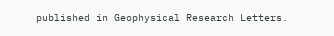published in Geophysical Research Letters.